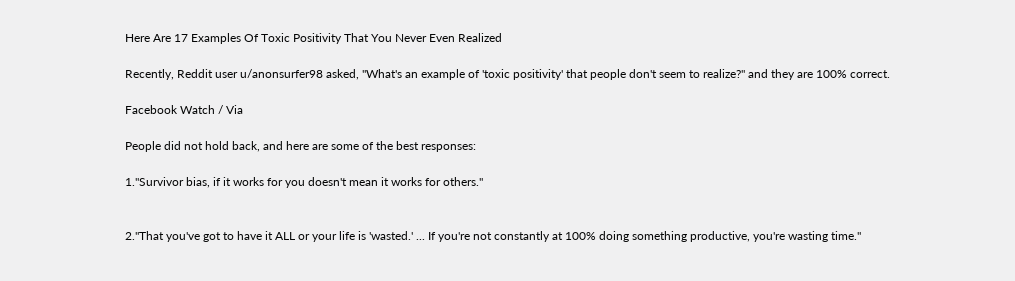Here Are 17 Examples Of Toxic Positivity That You Never Even Realized

Recently, Reddit user u/anonsurfer98 asked, "What's an example of 'toxic positivity' that people don't seem to realize?" and they are 100% correct.

Facebook Watch / Via

People did not hold back, and here are some of the best responses:

1."Survivor bias, if it works for you doesn't mean it works for others."


2."That you've got to have it ALL or your life is 'wasted.' ... If you're not constantly at 100% doing something productive, you're wasting time."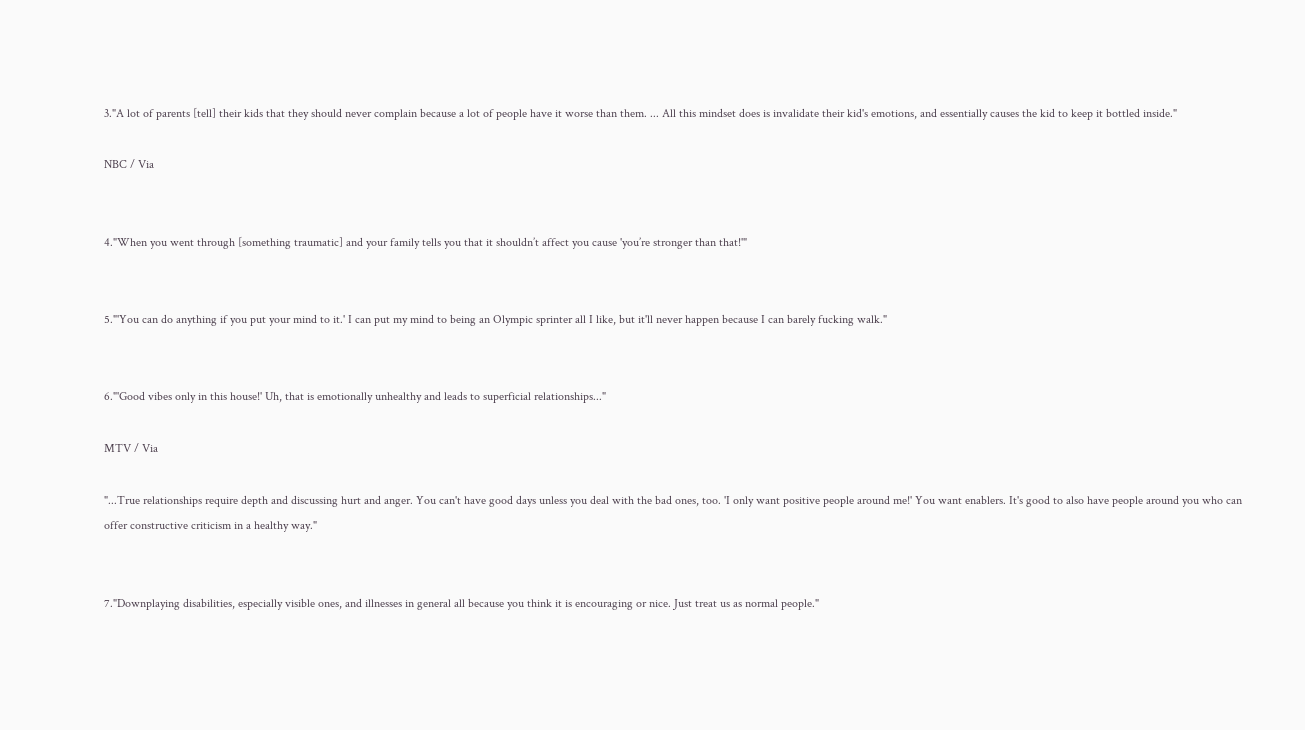3."A lot of parents [tell] their kids that they should never complain because a lot of people have it worse than them. ... All this mindset does is invalidate their kid's emotions, and essentially causes the kid to keep it bottled inside."

NBC / Via


4."When you went through [something traumatic] and your family tells you that it shouldn’t affect you cause 'you’re stronger than that!'"


5."'You can do anything if you put your mind to it.' I can put my mind to being an Olympic sprinter all I like, but it'll never happen because I can barely fucking walk."


6."'Good vibes only in this house!' Uh, that is emotionally unhealthy and leads to superficial relationships..."

MTV / Via

"...True relationships require depth and discussing hurt and anger. You can't have good days unless you deal with the bad ones, too. 'I only want positive people around me!' You want enablers. It's good to also have people around you who can offer constructive criticism in a healthy way."


7."Downplaying disabilities, especially visible ones, and illnesses in general all because you think it is encouraging or nice. Just treat us as normal people."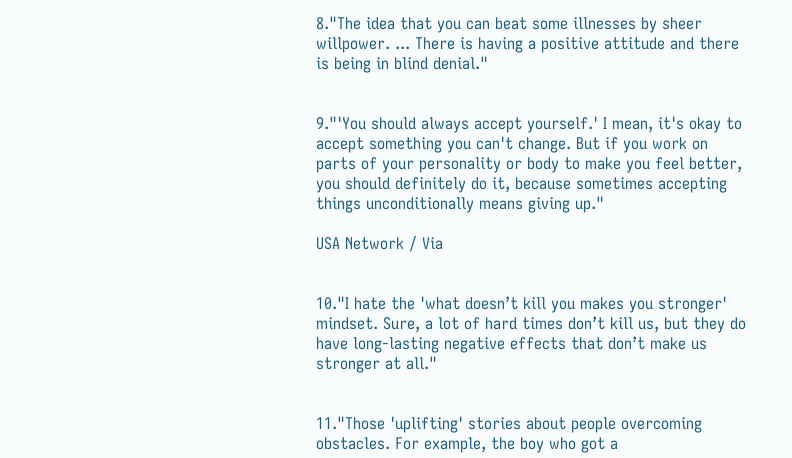8."The idea that you can beat some illnesses by sheer willpower. ... There is having a positive attitude and there is being in blind denial."


9."'You should always accept yourself.' I mean, it's okay to accept something you can't change. But if you work on parts of your personality or body to make you feel better, you should definitely do it, because sometimes accepting things unconditionally means giving up."

USA Network / Via


10."I hate the 'what doesn’t kill you makes you stronger' mindset. Sure, a lot of hard times don’t kill us, but they do have long-lasting negative effects that don’t make us stronger at all."


11."Those 'uplifting' stories about people overcoming obstacles. For example, the boy who got a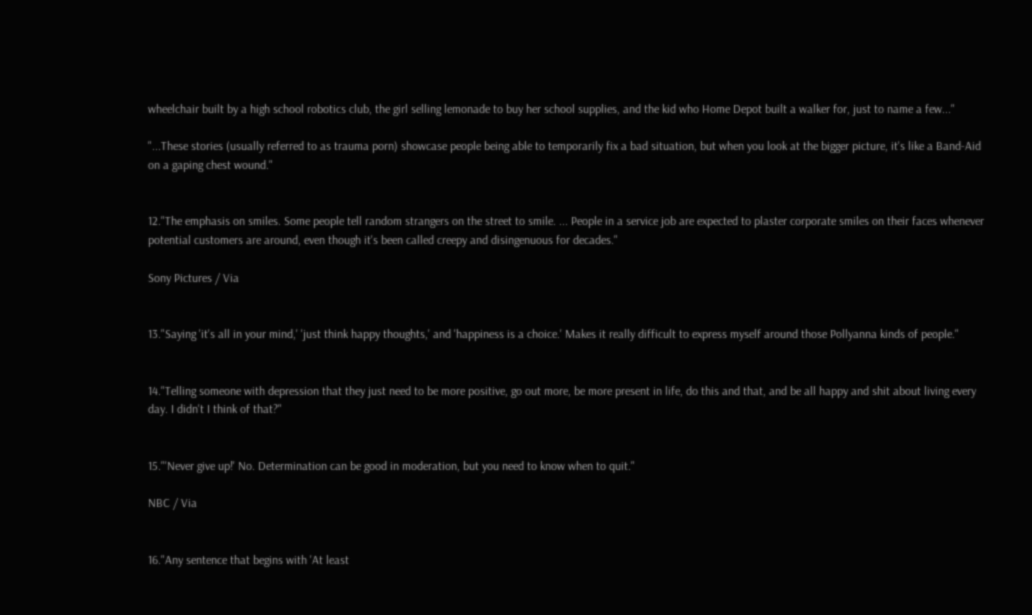wheelchair built by a high school robotics club, the girl selling lemonade to buy her school supplies, and the kid who Home Depot built a walker for, just to name a few..."

"...These stories (usually referred to as trauma porn) showcase people being able to temporarily fix a bad situation, but when you look at the bigger picture, it's like a Band-Aid on a gaping chest wound."


12."The emphasis on smiles. Some people tell random strangers on the street to smile. ... People in a service job are expected to plaster corporate smiles on their faces whenever potential customers are around, even though it's been called creepy and disingenuous for decades."

Sony Pictures / Via


13."Saying 'it's all in your mind,' 'just think happy thoughts,' and 'happiness is a choice.' Makes it really difficult to express myself around those Pollyanna kinds of people."


14."Telling someone with depression that they just need to be more positive, go out more, be more present in life, do this and that, and be all happy and shit about living every day. I didn't I think of that?"


15."'Never give up!' No. Determination can be good in moderation, but you need to know when to quit."

NBC / Via


16."Any sentence that begins with 'At least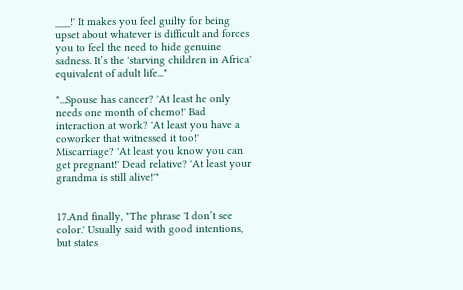___!' It makes you feel guilty for being upset about whatever is difficult and forces you to feel the need to hide genuine sadness. It’s the 'starving children in Africa' equivalent of adult life..."

"...Spouse has cancer? 'At least he only needs one month of chemo!' Bad interaction at work? 'At least you have a coworker that witnessed it too!' Miscarriage? 'At least you know you can get pregnant!' Dead relative? 'At least your grandma is still alive!'"


17.And finally, "The phrase 'I don’t see color.' Usually said with good intentions, but states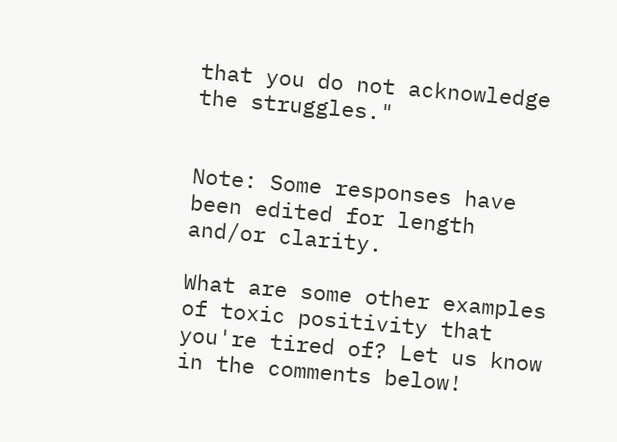that you do not acknowledge the struggles."


Note: Some responses have been edited for length and/or clarity.

What are some other examples of toxic positivity that you're tired of? Let us know in the comments below!